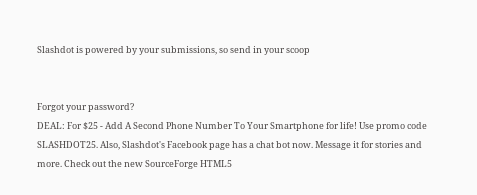Slashdot is powered by your submissions, so send in your scoop


Forgot your password?
DEAL: For $25 - Add A Second Phone Number To Your Smartphone for life! Use promo code SLASHDOT25. Also, Slashdot's Facebook page has a chat bot now. Message it for stories and more. Check out the new SourceForge HTML5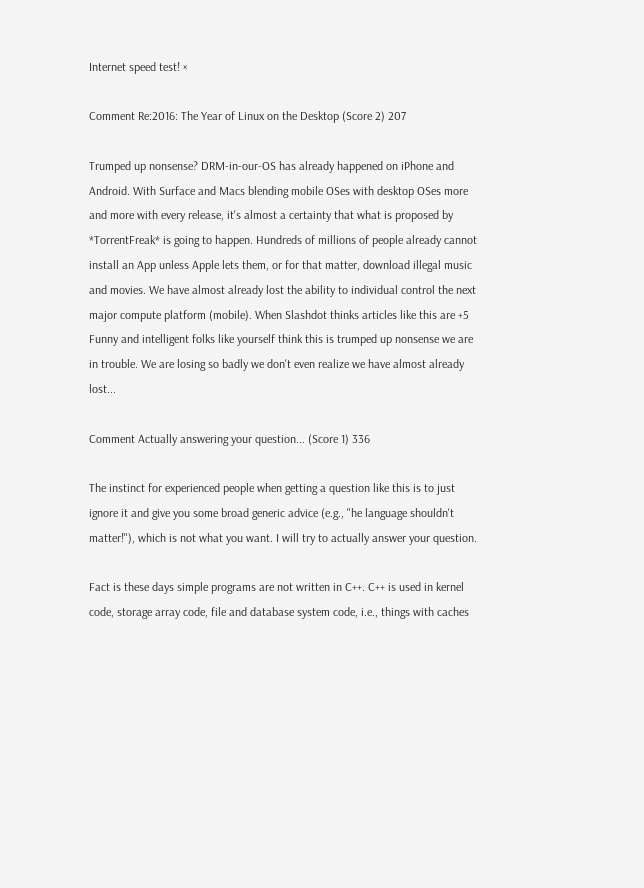Internet speed test! ×

Comment Re:2016: The Year of Linux on the Desktop (Score 2) 207

Trumped up nonsense? DRM-in-our-OS has already happened on iPhone and Android. With Surface and Macs blending mobile OSes with desktop OSes more and more with every release, it's almost a certainty that what is proposed by *TorrentFreak* is going to happen. Hundreds of millions of people already cannot install an App unless Apple lets them, or for that matter, download illegal music and movies. We have almost already lost the ability to individual control the next major compute platform (mobile). When Slashdot thinks articles like this are +5 Funny and intelligent folks like yourself think this is trumped up nonsense we are in trouble. We are losing so badly we don't even realize we have almost already lost...

Comment Actually answering your question... (Score 1) 336

The instinct for experienced people when getting a question like this is to just ignore it and give you some broad generic advice (e.g., "he language shouldn't matter!"), which is not what you want. I will try to actually answer your question.

Fact is these days simple programs are not written in C++. C++ is used in kernel code, storage array code, file and database system code, i.e., things with caches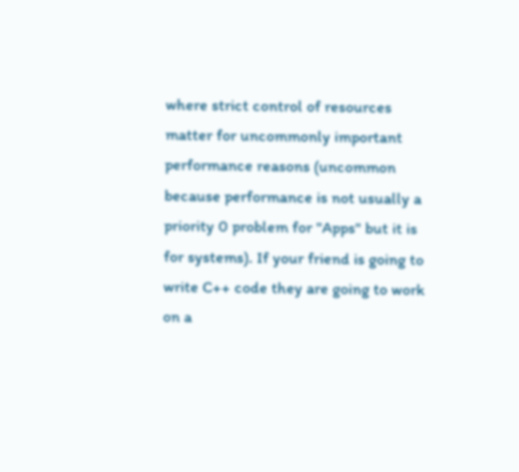where strict control of resources matter for uncommonly important performance reasons (uncommon because performance is not usually a priority 0 problem for "Apps" but it is for systems). If your friend is going to write C++ code they are going to work on a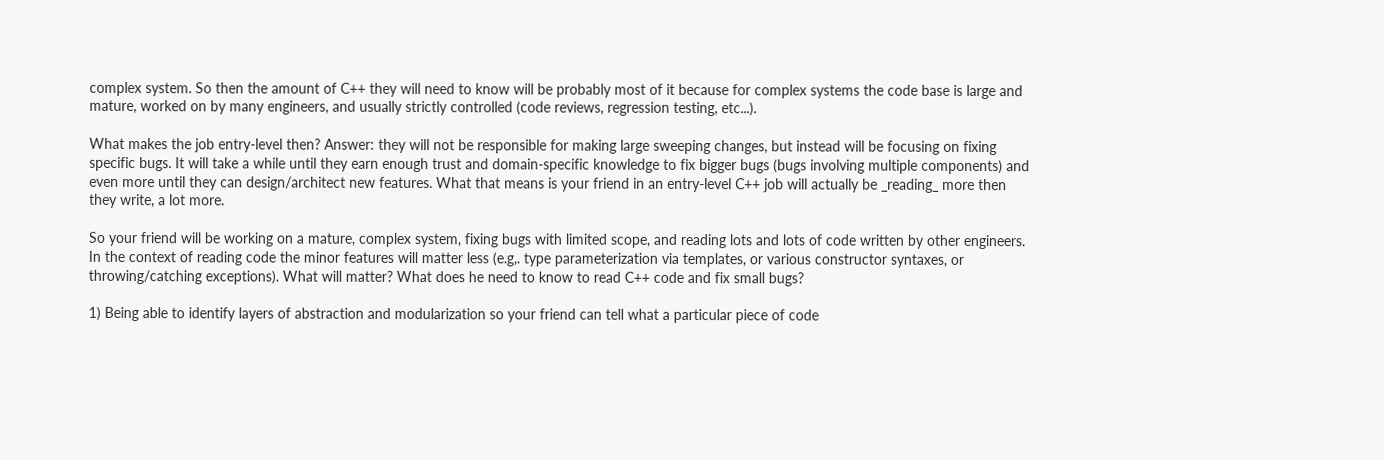complex system. So then the amount of C++ they will need to know will be probably most of it because for complex systems the code base is large and mature, worked on by many engineers, and usually strictly controlled (code reviews, regression testing, etc...).

What makes the job entry-level then? Answer: they will not be responsible for making large sweeping changes, but instead will be focusing on fixing specific bugs. It will take a while until they earn enough trust and domain-specific knowledge to fix bigger bugs (bugs involving multiple components) and even more until they can design/architect new features. What that means is your friend in an entry-level C++ job will actually be _reading_ more then they write, a lot more.

So your friend will be working on a mature, complex system, fixing bugs with limited scope, and reading lots and lots of code written by other engineers. In the context of reading code the minor features will matter less (e.g,. type parameterization via templates, or various constructor syntaxes, or throwing/catching exceptions). What will matter? What does he need to know to read C++ code and fix small bugs?

1) Being able to identify layers of abstraction and modularization so your friend can tell what a particular piece of code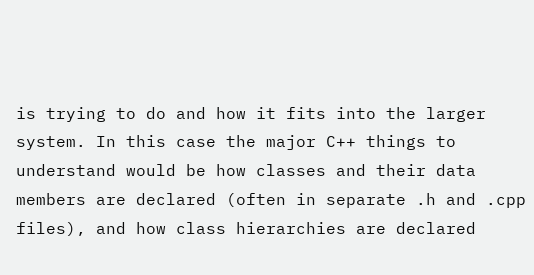is trying to do and how it fits into the larger system. In this case the major C++ things to understand would be how classes and their data members are declared (often in separate .h and .cpp files), and how class hierarchies are declared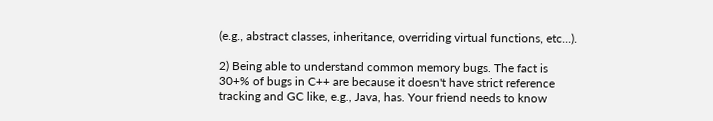(e.g., abstract classes, inheritance, overriding virtual functions, etc...).

2) Being able to understand common memory bugs. The fact is 30+% of bugs in C++ are because it doesn't have strict reference tracking and GC like, e.g., Java, has. Your friend needs to know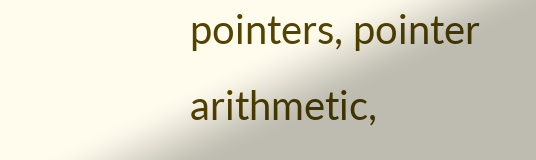pointers, pointer arithmetic,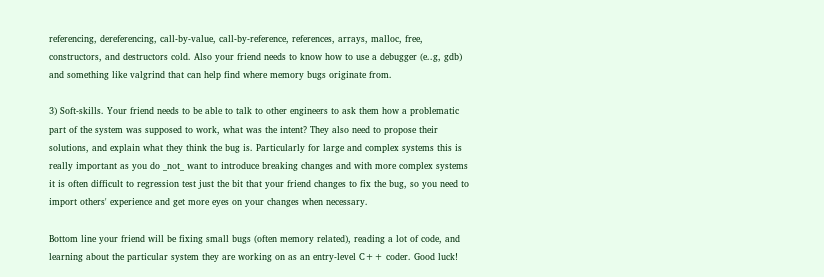referencing, dereferencing, call-by-value, call-by-reference, references, arrays, malloc, free, constructors, and destructors cold. Also your friend needs to know how to use a debugger (e..g, gdb) and something like valgrind that can help find where memory bugs originate from.

3) Soft-skills. Your friend needs to be able to talk to other engineers to ask them how a problematic part of the system was supposed to work, what was the intent? They also need to propose their solutions, and explain what they think the bug is. Particularly for large and complex systems this is really important as you do _not_ want to introduce breaking changes and with more complex systems it is often difficult to regression test just the bit that your friend changes to fix the bug, so you need to import others' experience and get more eyes on your changes when necessary.

Bottom line your friend will be fixing small bugs (often memory related), reading a lot of code, and learning about the particular system they are working on as an entry-level C++ coder. Good luck!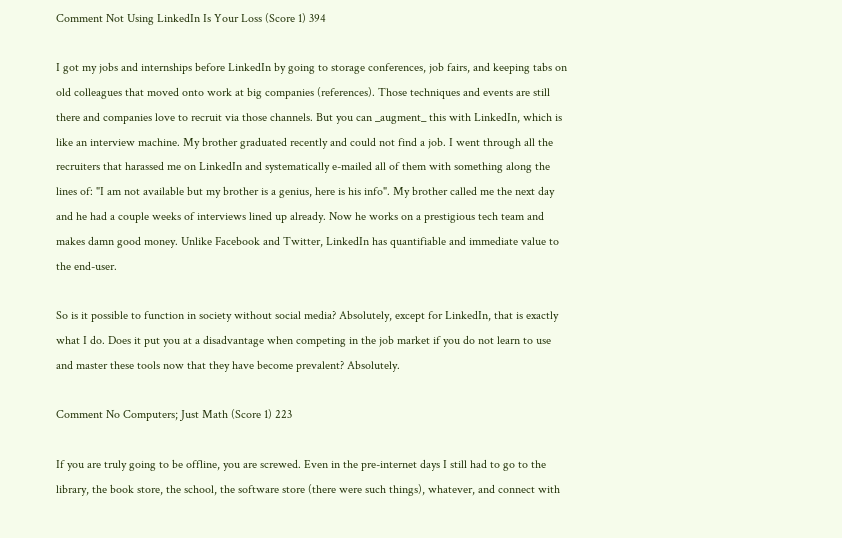Comment Not Using LinkedIn Is Your Loss (Score 1) 394

I got my jobs and internships before LinkedIn by going to storage conferences, job fairs, and keeping tabs on old colleagues that moved onto work at big companies (references). Those techniques and events are still there and companies love to recruit via those channels. But you can _augment_ this with LinkedIn, which is like an interview machine. My brother graduated recently and could not find a job. I went through all the recruiters that harassed me on LinkedIn and systematically e-mailed all of them with something along the lines of: "I am not available but my brother is a genius, here is his info". My brother called me the next day and he had a couple weeks of interviews lined up already. Now he works on a prestigious tech team and makes damn good money. Unlike Facebook and Twitter, LinkedIn has quantifiable and immediate value to the end-user.

So is it possible to function in society without social media? Absolutely, except for LinkedIn, that is exactly what I do. Does it put you at a disadvantage when competing in the job market if you do not learn to use and master these tools now that they have become prevalent? Absolutely.

Comment No Computers; Just Math (Score 1) 223

If you are truly going to be offline, you are screwed. Even in the pre-internet days I still had to go to the library, the book store, the school, the software store (there were such things), whatever, and connect with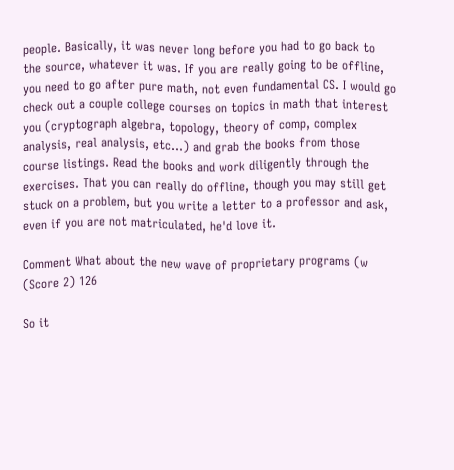people. Basically, it was never long before you had to go back to the source, whatever it was. If you are really going to be offline, you need to go after pure math, not even fundamental CS. I would go check out a couple college courses on topics in math that interest you (cryptograph algebra, topology, theory of comp, complex analysis, real analysis, etc...) and grab the books from those course listings. Read the books and work diligently through the exercises. That you can really do offline, though you may still get stuck on a problem, but you write a letter to a professor and ask, even if you are not matriculated, he'd love it.

Comment What about the new wave of proprietary programs (w (Score 2) 126

So it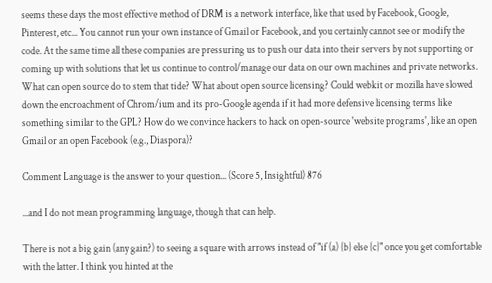seems these days the most effective method of DRM is a network interface, like that used by Facebook, Google, Pinterest, etc... You cannot run your own instance of Gmail or Facebook, and you certainly cannot see or modify the code. At the same time all these companies are pressuring us to push our data into their servers by not supporting or coming up with solutions that let us continue to control/manage our data on our own machines and private networks. What can open source do to stem that tide? What about open source licensing? Could webkit or mozilla have slowed down the encroachment of Chrom/ium and its pro-Google agenda if it had more defensive licensing terms like something similar to the GPL? How do we convince hackers to hack on open-source 'website programs', like an open Gmail or an open Facebook (e.g., Diaspora)?

Comment Language is the answer to your question... (Score 5, Insightful) 876

...and I do not mean programming language, though that can help.

There is not a big gain (any gain?) to seeing a square with arrows instead of "if (a) {b} else {c}" once you get comfortable with the latter. I think you hinted at the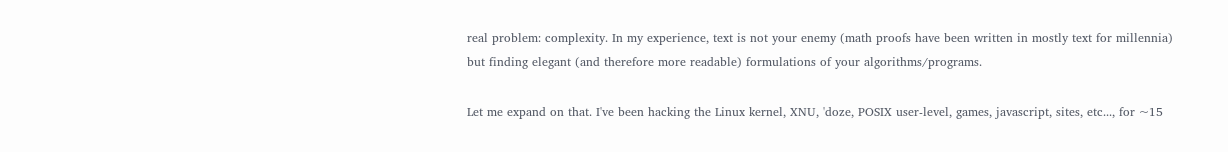real problem: complexity. In my experience, text is not your enemy (math proofs have been written in mostly text for millennia) but finding elegant (and therefore more readable) formulations of your algorithms/programs.

Let me expand on that. I've been hacking the Linux kernel, XNU, 'doze, POSIX user-level, games, javascript, sites, etc..., for ~15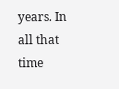years. In all that time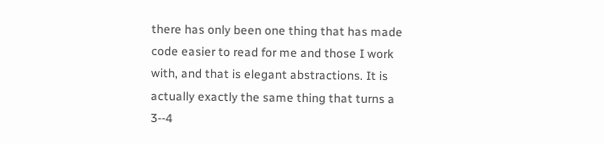there has only been one thing that has made code easier to read for me and those I work with, and that is elegant abstractions. It is actually exactly the same thing that turns a 3--4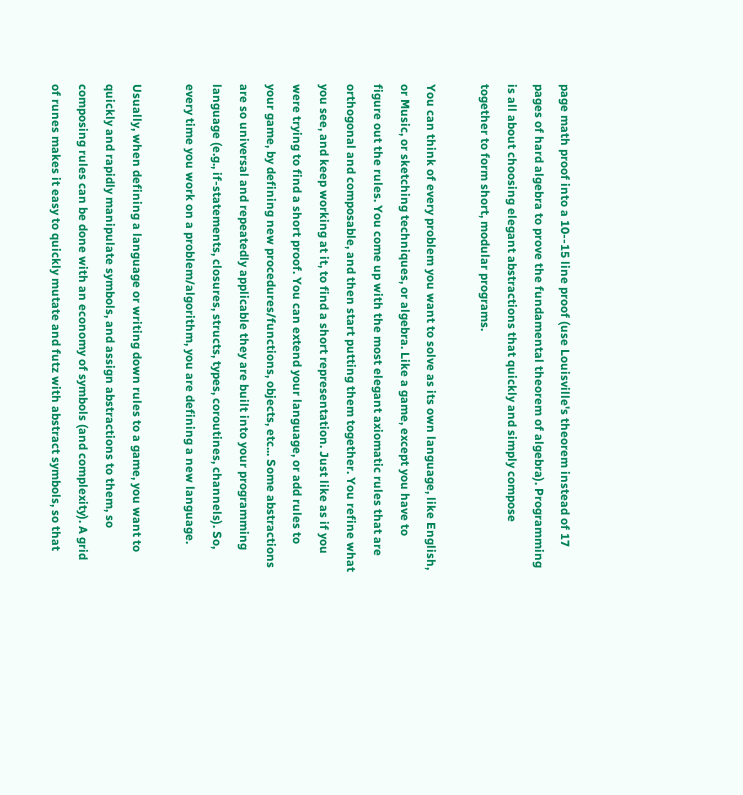page math proof into a 10--15 line proof (use Louisville's theorem instead of 17 pages of hard algebra to prove the fundamental theorem of algebra). Programming is all about choosing elegant abstractions that quickly and simply compose together to form short, modular programs.

You can think of every problem you want to solve as its own language, like English, or Music, or sketching techniques, or algebra. Like a game, except you have to figure out the rules. You come up with the most elegant axiomatic rules that are orthogonal and composable, and then start putting them together. You refine what you see, and keep working at it, to find a short representation. Just like as if you were trying to find a short proof. You can extend your language, or add rules to your game, by defining new procedures/functions, objects, etc... Some abstractions are so universal and repeatedly applicable they are built into your programming language (e.g., if-statements, closures, structs, types, coroutines, channels). So, every time you work on a problem/algorithm, you are defining a new language.

Usually, when defining a language or writing down rules to a game, you want to quickly and rapidly manipulate symbols, and assign abstractions to them, so composing rules can be done with an economy of symbols (and complexity). A grid of runes makes it easy to quickly mutate and futz with abstract symbols, so that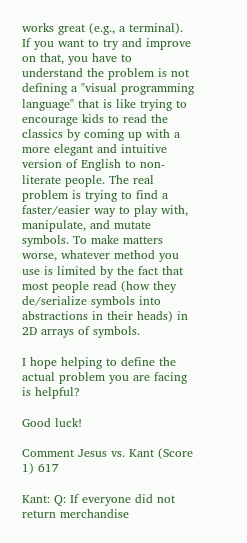works great (e.g., a terminal). If you want to try and improve on that, you have to understand the problem is not defining a "visual programming language" that is like trying to encourage kids to read the classics by coming up with a more elegant and intuitive version of English to non-literate people. The real problem is trying to find a faster/easier way to play with, manipulate, and mutate symbols. To make matters worse, whatever method you use is limited by the fact that most people read (how they de/serialize symbols into abstractions in their heads) in 2D arrays of symbols.

I hope helping to define the actual problem you are facing is helpful?

Good luck!

Comment Jesus vs. Kant (Score 1) 617

Kant: Q: If everyone did not return merchandise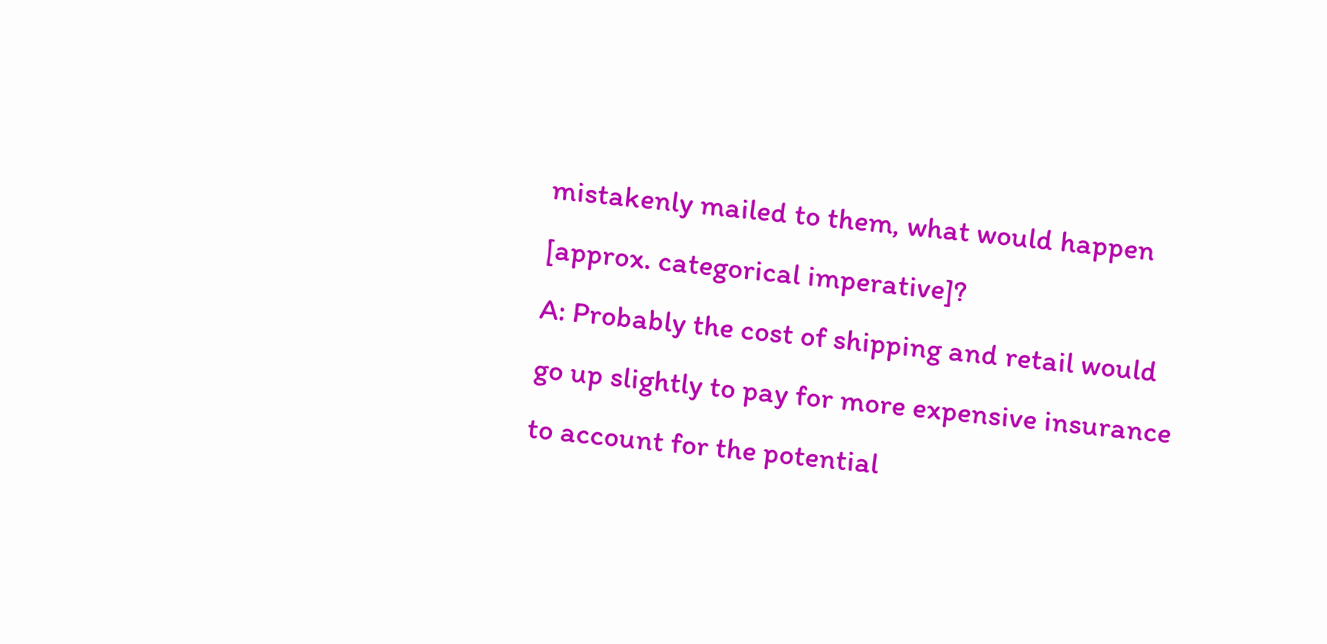mistakenly mailed to them, what would happen [approx. categorical imperative]?
A: Probably the cost of shipping and retail would go up slightly to pay for more expensive insurance to account for the potential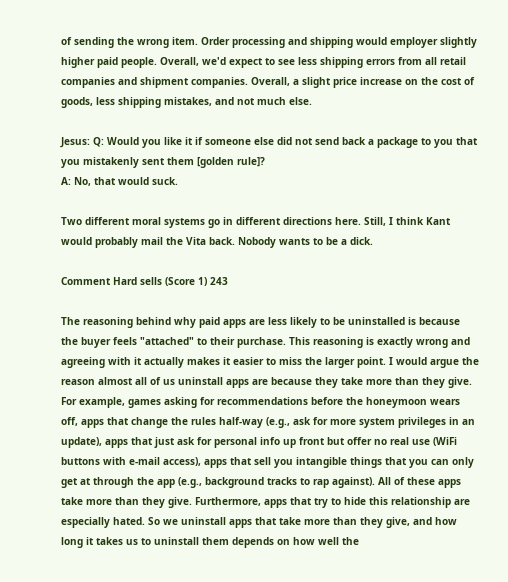of sending the wrong item. Order processing and shipping would employer slightly higher paid people. Overall, we'd expect to see less shipping errors from all retail companies and shipment companies. Overall, a slight price increase on the cost of goods, less shipping mistakes, and not much else.

Jesus: Q: Would you like it if someone else did not send back a package to you that you mistakenly sent them [golden rule]?
A: No, that would suck.

Two different moral systems go in different directions here. Still, I think Kant would probably mail the Vita back. Nobody wants to be a dick.

Comment Hard sells (Score 1) 243

The reasoning behind why paid apps are less likely to be uninstalled is because the buyer feels "attached" to their purchase. This reasoning is exactly wrong and agreeing with it actually makes it easier to miss the larger point. I would argue the reason almost all of us uninstall apps are because they take more than they give. For example, games asking for recommendations before the honeymoon wears off, apps that change the rules half-way (e.g., ask for more system privileges in an update), apps that just ask for personal info up front but offer no real use (WiFi buttons with e-mail access), apps that sell you intangible things that you can only get at through the app (e.g., background tracks to rap against). All of these apps take more than they give. Furthermore, apps that try to hide this relationship are especially hated. So we uninstall apps that take more than they give, and how long it takes us to uninstall them depends on how well the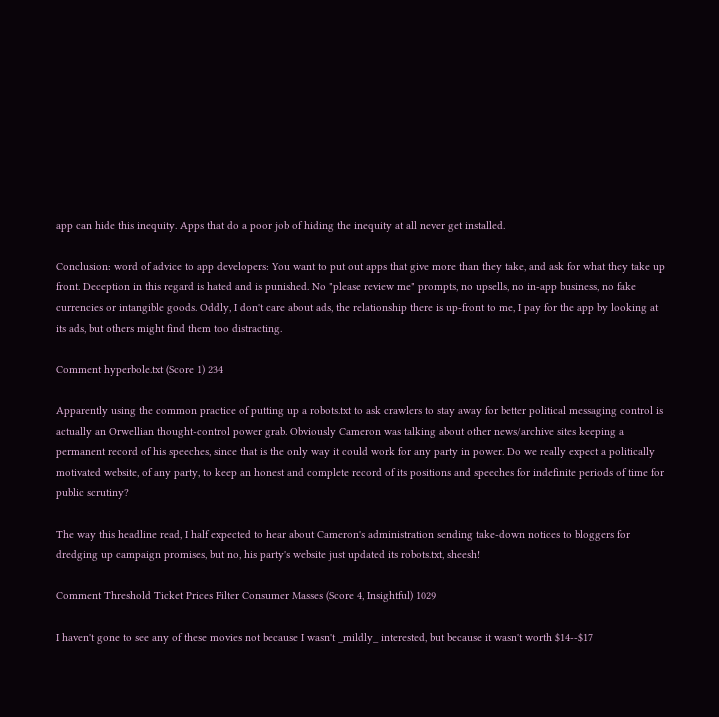app can hide this inequity. Apps that do a poor job of hiding the inequity at all never get installed.

Conclusion: word of advice to app developers: You want to put out apps that give more than they take, and ask for what they take up front. Deception in this regard is hated and is punished. No "please review me" prompts, no upsells, no in-app business, no fake currencies or intangible goods. Oddly, I don't care about ads, the relationship there is up-front to me, I pay for the app by looking at its ads, but others might find them too distracting.

Comment hyperbole.txt (Score 1) 234

Apparently using the common practice of putting up a robots.txt to ask crawlers to stay away for better political messaging control is actually an Orwellian thought-control power grab. Obviously Cameron was talking about other news/archive sites keeping a permanent record of his speeches, since that is the only way it could work for any party in power. Do we really expect a politically motivated website, of any party, to keep an honest and complete record of its positions and speeches for indefinite periods of time for public scrutiny?

The way this headline read, I half expected to hear about Cameron's administration sending take-down notices to bloggers for dredging up campaign promises, but no, his party's website just updated its robots.txt, sheesh!

Comment Threshold Ticket Prices Filter Consumer Masses (Score 4, Insightful) 1029

I haven't gone to see any of these movies not because I wasn't _mildly_ interested, but because it wasn't worth $14--$17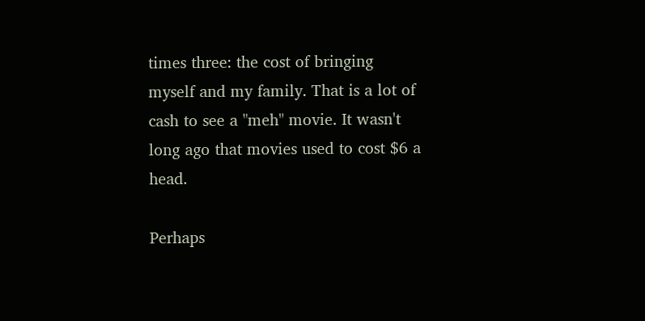times three: the cost of bringing myself and my family. That is a lot of cash to see a "meh" movie. It wasn't long ago that movies used to cost $6 a head.

Perhaps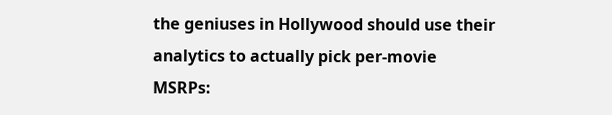the geniuses in Hollywood should use their analytics to actually pick per-movie MSRPs: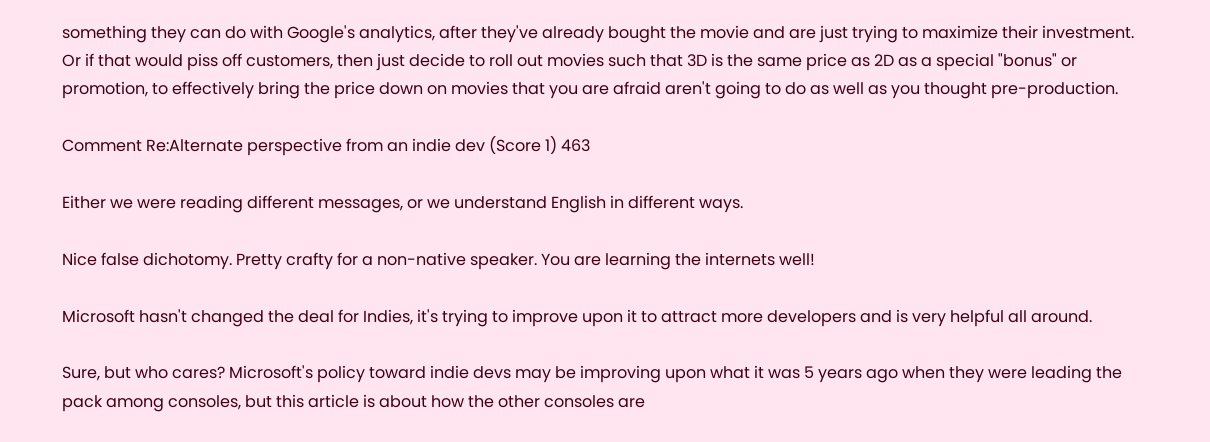something they can do with Google's analytics, after they've already bought the movie and are just trying to maximize their investment. Or if that would piss off customers, then just decide to roll out movies such that 3D is the same price as 2D as a special "bonus" or promotion, to effectively bring the price down on movies that you are afraid aren't going to do as well as you thought pre-production.

Comment Re:Alternate perspective from an indie dev (Score 1) 463

Either we were reading different messages, or we understand English in different ways.

Nice false dichotomy. Pretty crafty for a non-native speaker. You are learning the internets well!

Microsoft hasn't changed the deal for Indies, it's trying to improve upon it to attract more developers and is very helpful all around.

Sure, but who cares? Microsoft's policy toward indie devs may be improving upon what it was 5 years ago when they were leading the pack among consoles, but this article is about how the other consoles are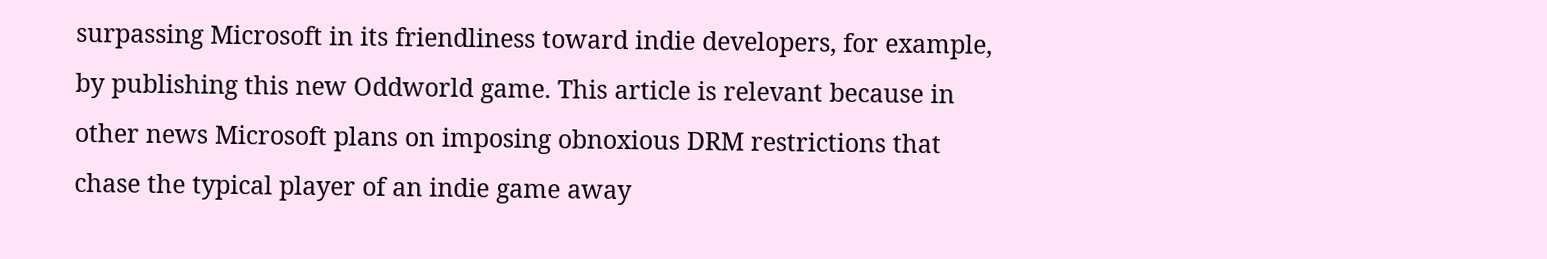surpassing Microsoft in its friendliness toward indie developers, for example, by publishing this new Oddworld game. This article is relevant because in other news Microsoft plans on imposing obnoxious DRM restrictions that chase the typical player of an indie game away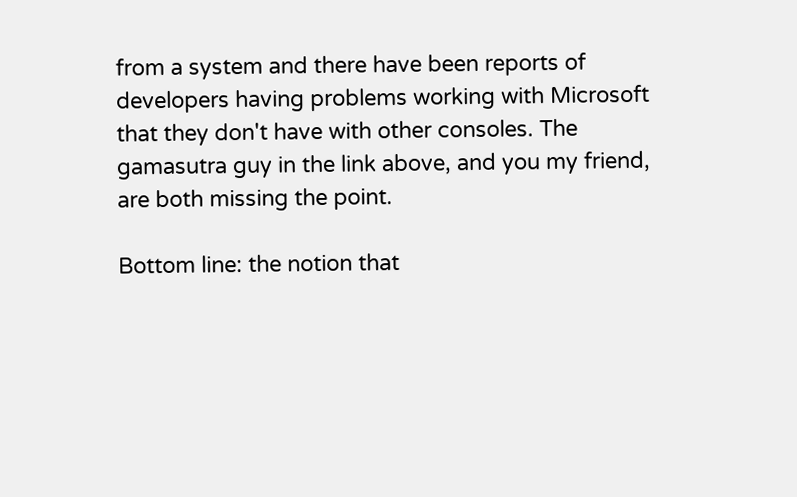from a system and there have been reports of developers having problems working with Microsoft that they don't have with other consoles. The gamasutra guy in the link above, and you my friend, are both missing the point.

Bottom line: the notion that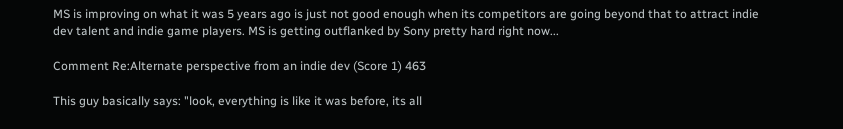MS is improving on what it was 5 years ago is just not good enough when its competitors are going beyond that to attract indie dev talent and indie game players. MS is getting outflanked by Sony pretty hard right now...

Comment Re:Alternate perspective from an indie dev (Score 1) 463

This guy basically says: "look, everything is like it was before, its all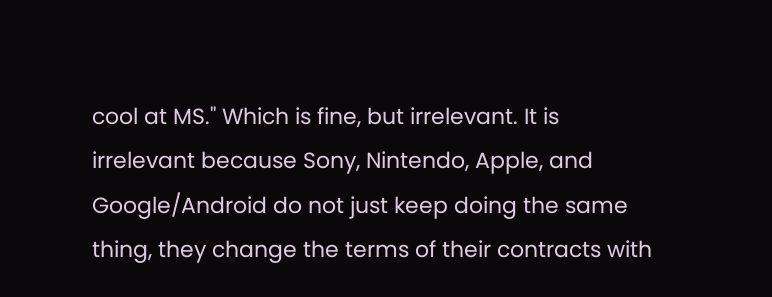cool at MS." Which is fine, but irrelevant. It is irrelevant because Sony, Nintendo, Apple, and Google/Android do not just keep doing the same thing, they change the terms of their contracts with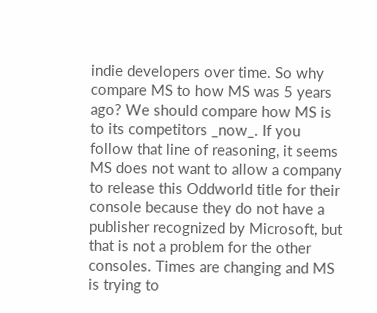indie developers over time. So why compare MS to how MS was 5 years ago? We should compare how MS is to its competitors _now_. If you follow that line of reasoning, it seems MS does not want to allow a company to release this Oddworld title for their console because they do not have a publisher recognized by Microsoft, but that is not a problem for the other consoles. Times are changing and MS is trying to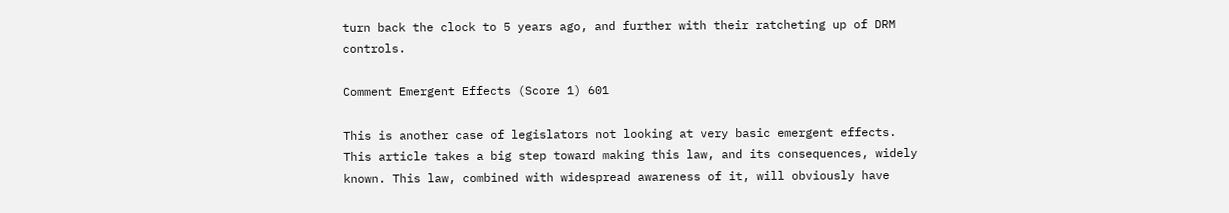turn back the clock to 5 years ago, and further with their ratcheting up of DRM controls.

Comment Emergent Effects (Score 1) 601

This is another case of legislators not looking at very basic emergent effects. This article takes a big step toward making this law, and its consequences, widely known. This law, combined with widespread awareness of it, will obviously have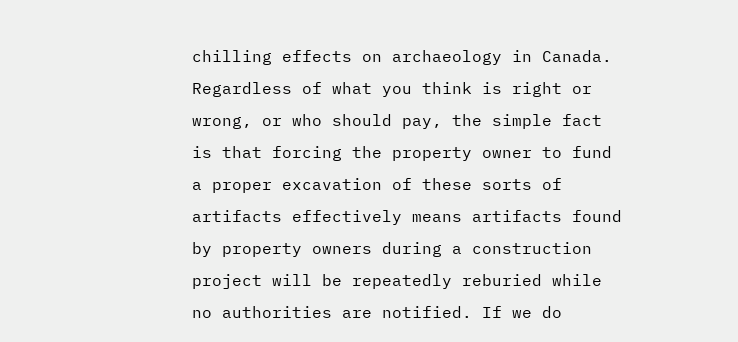chilling effects on archaeology in Canada. Regardless of what you think is right or wrong, or who should pay, the simple fact is that forcing the property owner to fund a proper excavation of these sorts of artifacts effectively means artifacts found by property owners during a construction project will be repeatedly reburied while no authorities are notified. If we do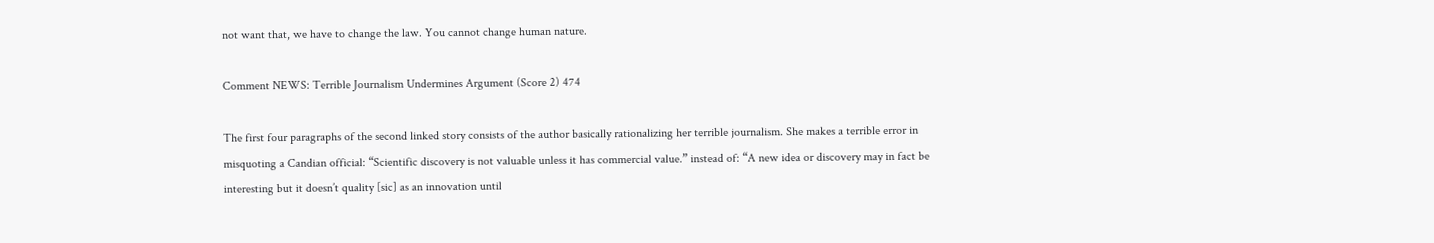not want that, we have to change the law. You cannot change human nature.

Comment NEWS: Terrible Journalism Undermines Argument (Score 2) 474

The first four paragraphs of the second linked story consists of the author basically rationalizing her terrible journalism. She makes a terrible error in misquoting a Candian official: “Scientific discovery is not valuable unless it has commercial value.” instead of: “A new idea or discovery may in fact be interesting but it doesn’t quality [sic] as an innovation until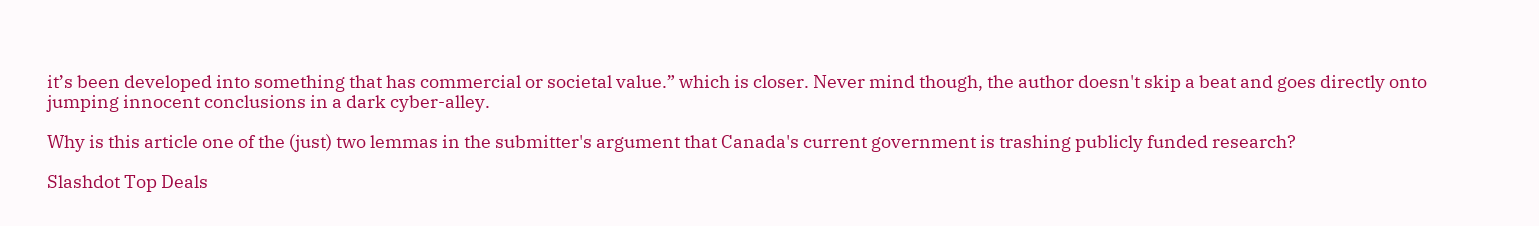it’s been developed into something that has commercial or societal value.” which is closer. Never mind though, the author doesn't skip a beat and goes directly onto jumping innocent conclusions in a dark cyber-alley.

Why is this article one of the (just) two lemmas in the submitter's argument that Canada's current government is trashing publicly funded research?

Slashdot Top Deals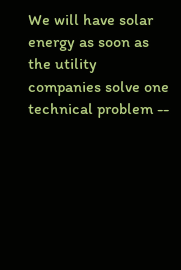We will have solar energy as soon as the utility companies solve one technical problem --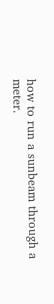how to run a sunbeam through a meter.